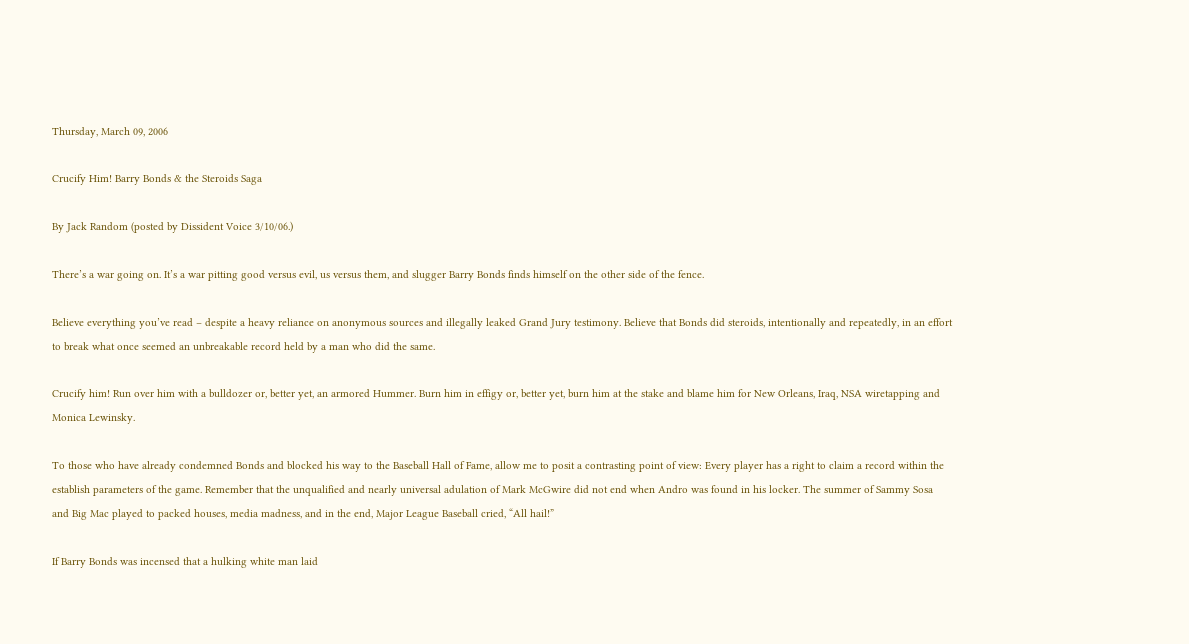Thursday, March 09, 2006

Crucify Him! Barry Bonds & the Steroids Saga

By Jack Random (posted by Dissident Voice 3/10/06.)

There’s a war going on. It’s a war pitting good versus evil, us versus them, and slugger Barry Bonds finds himself on the other side of the fence.

Believe everything you’ve read – despite a heavy reliance on anonymous sources and illegally leaked Grand Jury testimony. Believe that Bonds did steroids, intentionally and repeatedly, in an effort to break what once seemed an unbreakable record held by a man who did the same.

Crucify him! Run over him with a bulldozer or, better yet, an armored Hummer. Burn him in effigy or, better yet, burn him at the stake and blame him for New Orleans, Iraq, NSA wiretapping and Monica Lewinsky.

To those who have already condemned Bonds and blocked his way to the Baseball Hall of Fame, allow me to posit a contrasting point of view: Every player has a right to claim a record within the establish parameters of the game. Remember that the unqualified and nearly universal adulation of Mark McGwire did not end when Andro was found in his locker. The summer of Sammy Sosa and Big Mac played to packed houses, media madness, and in the end, Major League Baseball cried, “All hail!”

If Barry Bonds was incensed that a hulking white man laid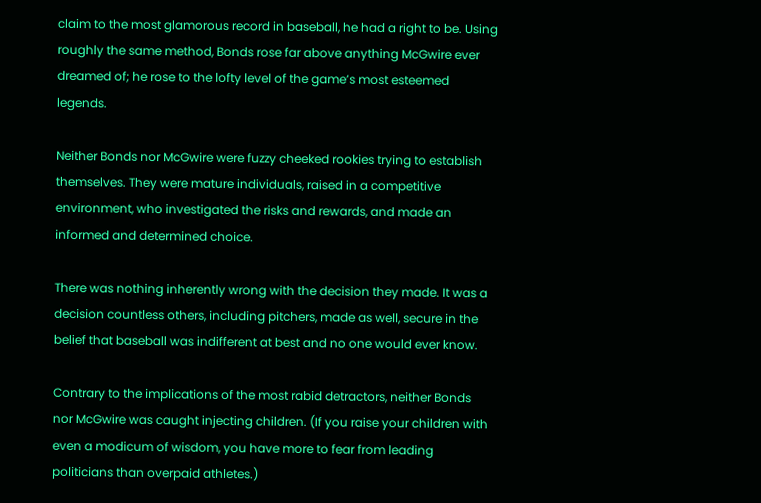claim to the most glamorous record in baseball, he had a right to be. Using roughly the same method, Bonds rose far above anything McGwire ever dreamed of; he rose to the lofty level of the game’s most esteemed legends.

Neither Bonds nor McGwire were fuzzy cheeked rookies trying to establish themselves. They were mature individuals, raised in a competitive environment, who investigated the risks and rewards, and made an informed and determined choice.

There was nothing inherently wrong with the decision they made. It was a decision countless others, including pitchers, made as well, secure in the belief that baseball was indifferent at best and no one would ever know.

Contrary to the implications of the most rabid detractors, neither Bonds nor McGwire was caught injecting children. (If you raise your children with even a modicum of wisdom, you have more to fear from leading politicians than overpaid athletes.)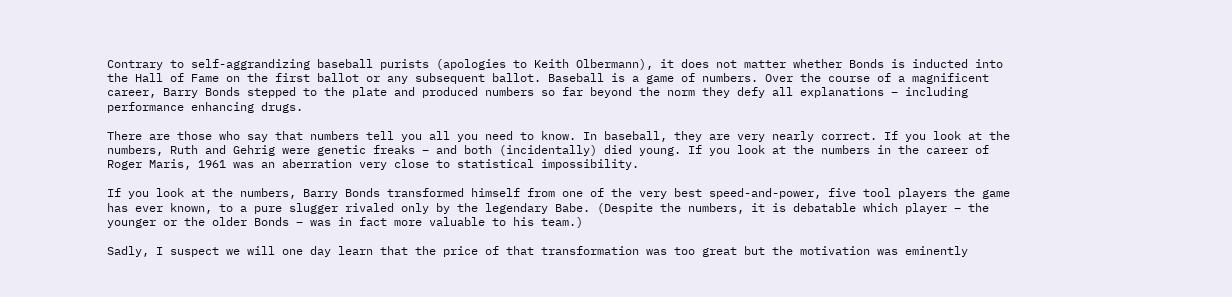Contrary to self-aggrandizing baseball purists (apologies to Keith Olbermann), it does not matter whether Bonds is inducted into the Hall of Fame on the first ballot or any subsequent ballot. Baseball is a game of numbers. Over the course of a magnificent career, Barry Bonds stepped to the plate and produced numbers so far beyond the norm they defy all explanations – including performance enhancing drugs.

There are those who say that numbers tell you all you need to know. In baseball, they are very nearly correct. If you look at the numbers, Ruth and Gehrig were genetic freaks – and both (incidentally) died young. If you look at the numbers in the career of Roger Maris, 1961 was an aberration very close to statistical impossibility.

If you look at the numbers, Barry Bonds transformed himself from one of the very best speed-and-power, five tool players the game has ever known, to a pure slugger rivaled only by the legendary Babe. (Despite the numbers, it is debatable which player – the younger or the older Bonds – was in fact more valuable to his team.)

Sadly, I suspect we will one day learn that the price of that transformation was too great but the motivation was eminently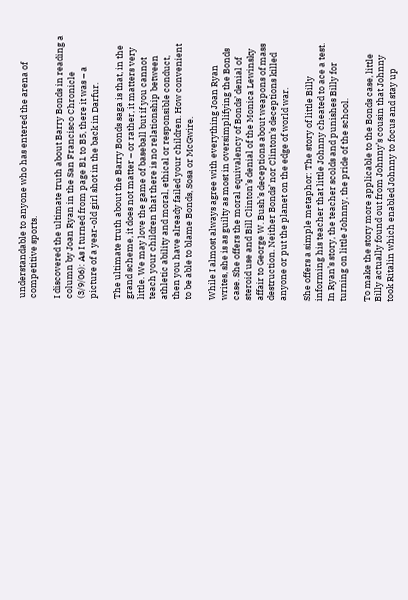understandable to anyone who has entered the arena of competitive sports.

I discovered the ultimate truth about Barry Bonds in reading a column by Joan Ryan in the San Francisco Chronicle (3/9/06): As I turned from page B1 to B5, there it was – a picture of a year-old girl shot in the back in Darfur.

The ultimate truth about the Barry Bonds saga is that, in the grand scheme, it does not matter – or rather, it matters very little. We may love the game of baseball but if you cannot teach your children that there is no relationship between athletic ability and moral, ethical or responsible conduct, then you have already failed your children. How convenient to be able to blame Bonds, Sosa or McGwire.

While I almost always agree with everything Joan Ryan writes, she is as guilty as most in oversimplifying the Bonds case. She offers the moral equivalency of Bonds’ denial of steroid use and Bill Clinton’s denial of the Monica Lewinsky affair to George W. Bush’s deceptions about weapons of mass destruction. Neither Bonds’ nor Clinton’s deceptions killed anyone or put the planet on the edge of world war.

She offers a simple metaphor: The story of little Billy informing his teacher that little Johnny cheated to ace a test. In Ryan’s story, the teacher scolds and punishes Billy for turning on little Johnny, the pride of the school.

To make the story more applicable to the Bonds case, little Billy actually found out from Johnny’s cousin that Johnny took Ritalin which enabled Johnny to focus and stay up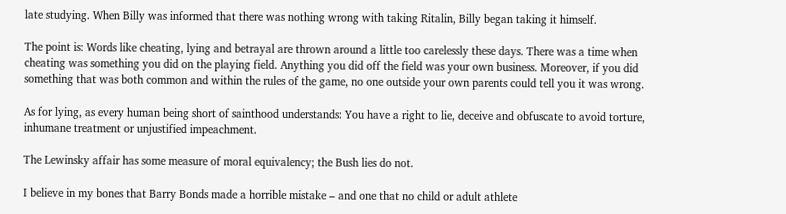late studying. When Billy was informed that there was nothing wrong with taking Ritalin, Billy began taking it himself.

The point is: Words like cheating, lying and betrayal are thrown around a little too carelessly these days. There was a time when cheating was something you did on the playing field. Anything you did off the field was your own business. Moreover, if you did something that was both common and within the rules of the game, no one outside your own parents could tell you it was wrong.

As for lying, as every human being short of sainthood understands: You have a right to lie, deceive and obfuscate to avoid torture, inhumane treatment or unjustified impeachment.

The Lewinsky affair has some measure of moral equivalency; the Bush lies do not.

I believe in my bones that Barry Bonds made a horrible mistake – and one that no child or adult athlete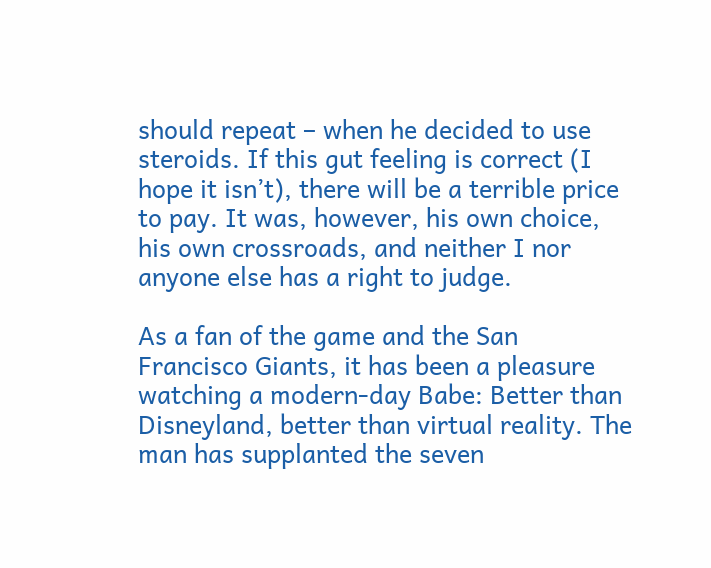should repeat – when he decided to use steroids. If this gut feeling is correct (I hope it isn’t), there will be a terrible price to pay. It was, however, his own choice, his own crossroads, and neither I nor anyone else has a right to judge.

As a fan of the game and the San Francisco Giants, it has been a pleasure watching a modern-day Babe: Better than Disneyland, better than virtual reality. The man has supplanted the seven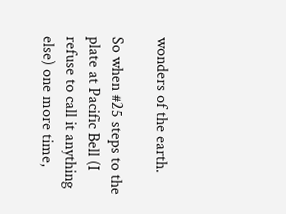wonders of the earth.

So when #25 steps to the plate at Pacific Bell (I refuse to call it anything else) one more time,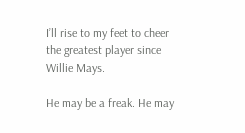I’ll rise to my feet to cheer the greatest player since Willie Mays.

He may be a freak. He may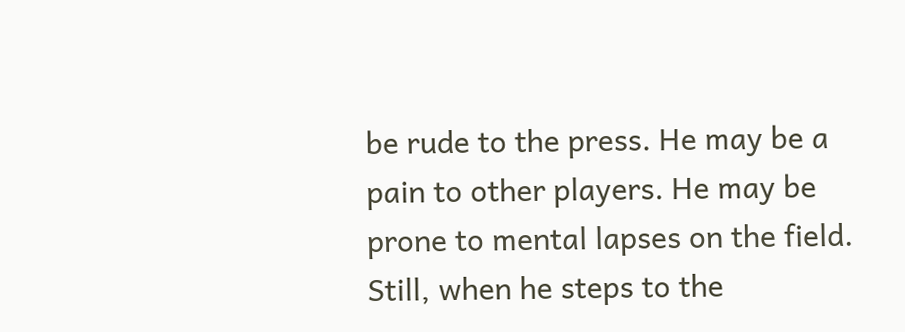be rude to the press. He may be a pain to other players. He may be prone to mental lapses on the field. Still, when he steps to the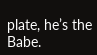plate, he’s the Babe.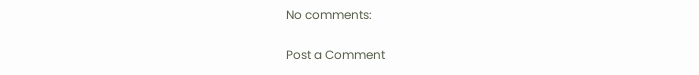No comments:

Post a Comment